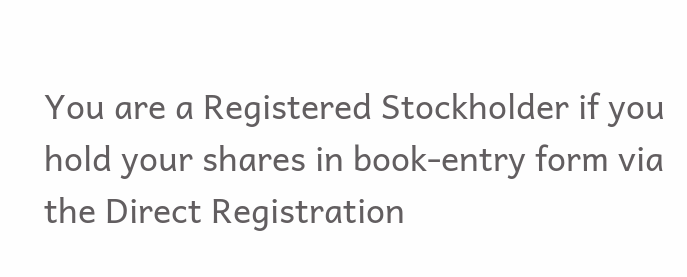You are a Registered Stockholder if you hold your shares in book-entry form via the Direct Registration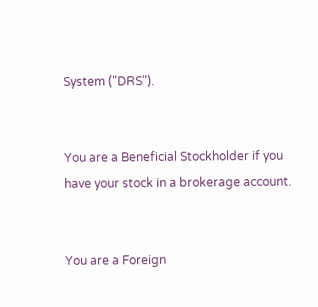System ("DRS").


You are a Beneficial Stockholder if you have your stock in a brokerage account.


You are a Foreign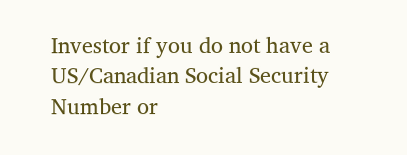Investor if you do not have a US/Canadian Social Security Number or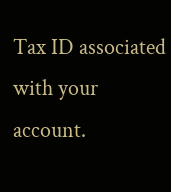Tax ID associated with your account.